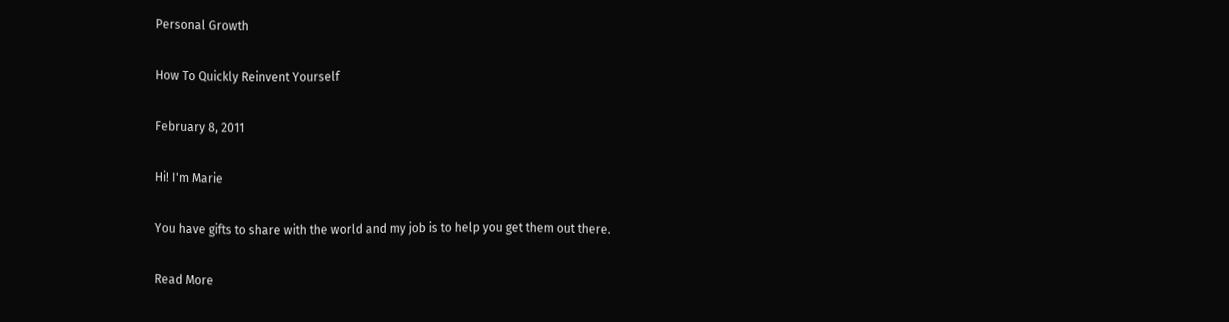Personal Growth

How To Quickly Reinvent Yourself

February 8, 2011

Hi! I'm Marie

You have gifts to share with the world and my job is to help you get them out there.

Read More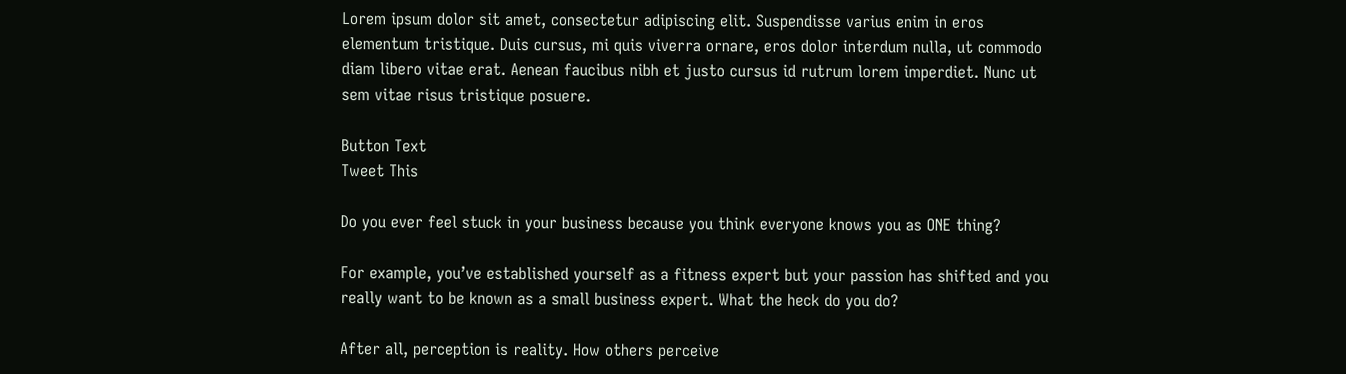Lorem ipsum dolor sit amet, consectetur adipiscing elit. Suspendisse varius enim in eros elementum tristique. Duis cursus, mi quis viverra ornare, eros dolor interdum nulla, ut commodo diam libero vitae erat. Aenean faucibus nibh et justo cursus id rutrum lorem imperdiet. Nunc ut sem vitae risus tristique posuere.

Button Text
Tweet This

Do you ever feel stuck in your business because you think everyone knows you as ONE thing?

For example, you’ve established yourself as a fitness expert but your passion has shifted and you really want to be known as a small business expert. What the heck do you do?

After all, perception is reality. How others perceive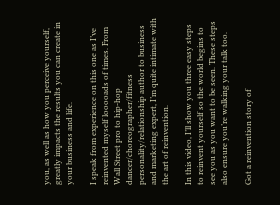you, as well as how you perceive yourself, greatly impacts the results you can create in your business and life.

I speak from experience on this one as I’ve reinvented myself looooads of times. From Wall Street pro to hip-hop dancer/choreographer/fitness personality/relationship author to business and marketing expert, I’m quite intimate with the art of reinvention.

In this video, I’ll show you three easy steps to reinvent yourself so the world begins to see you as you want to be seen. These steps also ensure you’re walking your talk too.

Got a reinvention story of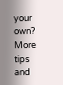your own? More tips and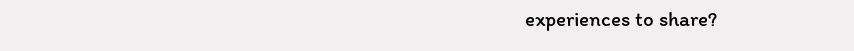experiences to share?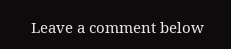Leave a comment below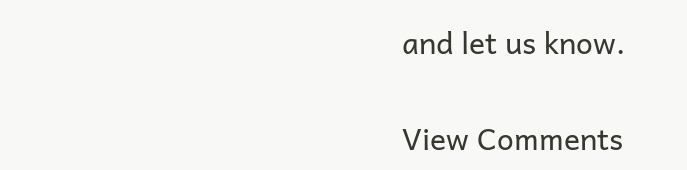and let us know.

View Comments